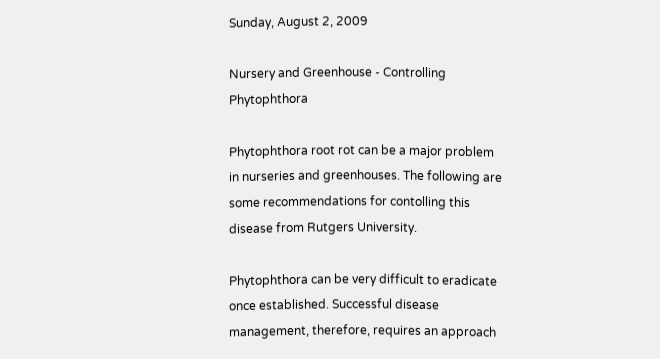Sunday, August 2, 2009

Nursery and Greenhouse - Controlling Phytophthora

Phytophthora root rot can be a major problem in nurseries and greenhouses. The following are some recommendations for contolling this disease from Rutgers University.

Phytophthora can be very difficult to eradicate once established. Successful disease management, therefore, requires an approach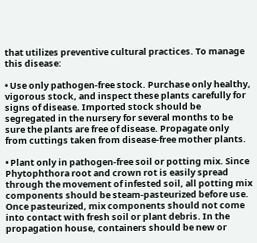that utilizes preventive cultural practices. To manage this disease:

• Use only pathogen-free stock. Purchase only healthy, vigorous stock, and inspect these plants carefully for signs of disease. Imported stock should be segregated in the nursery for several months to be sure the plants are free of disease. Propagate only from cuttings taken from disease-free mother plants.

• Plant only in pathogen-free soil or potting mix. Since Phytophthora root and crown rot is easily spread through the movement of infested soil, all potting mix components should be steam-pasteurized before use. Once pasteurized, mix components should not come into contact with fresh soil or plant debris. In the propagation house, containers should be new or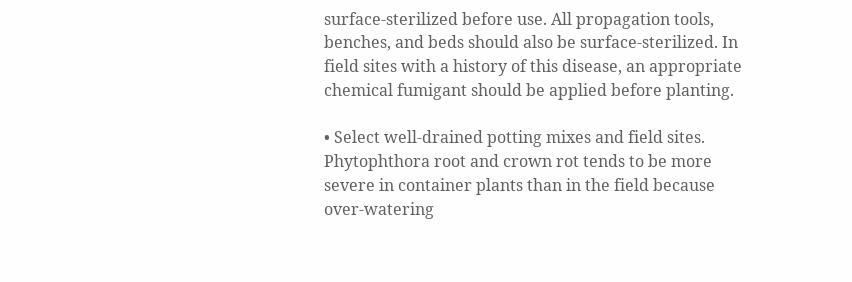surface-sterilized before use. All propagation tools, benches, and beds should also be surface-sterilized. In field sites with a history of this disease, an appropriate chemical fumigant should be applied before planting.

• Select well-drained potting mixes and field sites. Phytophthora root and crown rot tends to be more severe in container plants than in the field because over-watering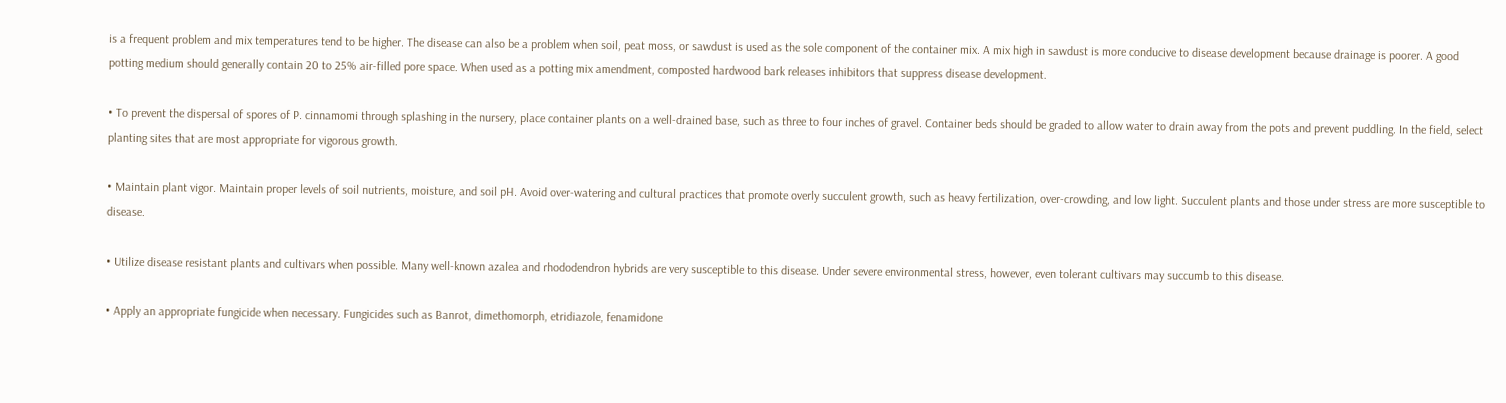is a frequent problem and mix temperatures tend to be higher. The disease can also be a problem when soil, peat moss, or sawdust is used as the sole component of the container mix. A mix high in sawdust is more conducive to disease development because drainage is poorer. A good potting medium should generally contain 20 to 25% air-filled pore space. When used as a potting mix amendment, composted hardwood bark releases inhibitors that suppress disease development.

• To prevent the dispersal of spores of P. cinnamomi through splashing in the nursery, place container plants on a well-drained base, such as three to four inches of gravel. Container beds should be graded to allow water to drain away from the pots and prevent puddling. In the field, select planting sites that are most appropriate for vigorous growth.

• Maintain plant vigor. Maintain proper levels of soil nutrients, moisture, and soil pH. Avoid over-watering and cultural practices that promote overly succulent growth, such as heavy fertilization, over-crowding, and low light. Succulent plants and those under stress are more susceptible to disease.

• Utilize disease resistant plants and cultivars when possible. Many well-known azalea and rhododendron hybrids are very susceptible to this disease. Under severe environmental stress, however, even tolerant cultivars may succumb to this disease.

• Apply an appropriate fungicide when necessary. Fungicides such as Banrot, dimethomorph, etridiazole, fenamidone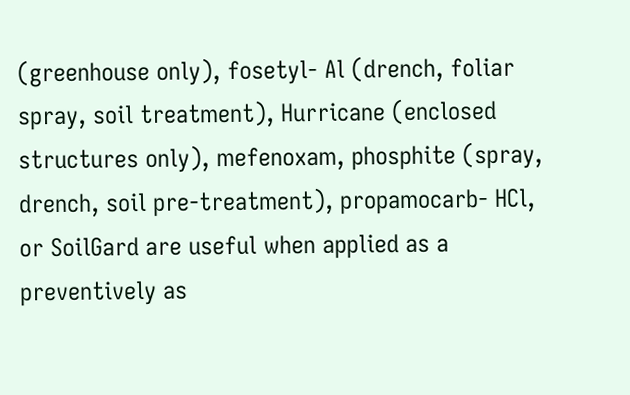(greenhouse only), fosetyl- Al (drench, foliar spray, soil treatment), Hurricane (enclosed structures only), mefenoxam, phosphite (spray, drench, soil pre-treatment), propamocarb- HCl, or SoilGard are useful when applied as a preventively as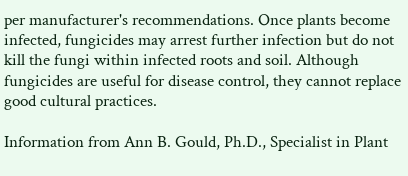per manufacturer's recommendations. Once plants become infected, fungicides may arrest further infection but do not kill the fungi within infected roots and soil. Although fungicides are useful for disease control, they cannot replace good cultural practices.

Information from Ann B. Gould, Ph.D., Specialist in Plant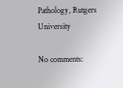Pathology, Rutgers University

No comments: